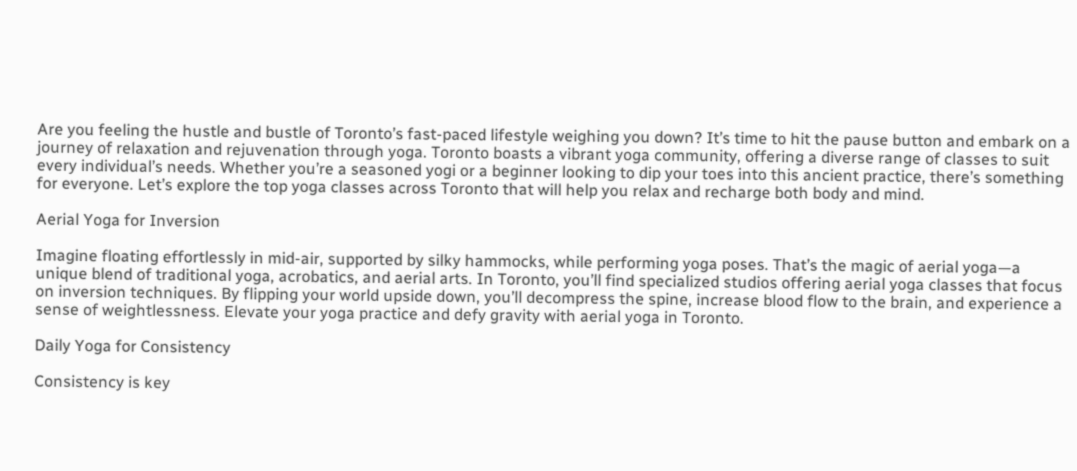Are you feeling the hustle and bustle of Toronto’s fast-paced lifestyle weighing you down? It’s time to hit the pause button and embark on a journey of relaxation and rejuvenation through yoga. Toronto boasts a vibrant yoga community, offering a diverse range of classes to suit every individual’s needs. Whether you’re a seasoned yogi or a beginner looking to dip your toes into this ancient practice, there’s something for everyone. Let’s explore the top yoga classes across Toronto that will help you relax and recharge both body and mind.

Aerial Yoga for Inversion

Imagine floating effortlessly in mid-air, supported by silky hammocks, while performing yoga poses. That’s the magic of aerial yoga—a unique blend of traditional yoga, acrobatics, and aerial arts. In Toronto, you’ll find specialized studios offering aerial yoga classes that focus on inversion techniques. By flipping your world upside down, you’ll decompress the spine, increase blood flow to the brain, and experience a sense of weightlessness. Elevate your yoga practice and defy gravity with aerial yoga in Toronto.

Daily Yoga for Consistency

Consistency is key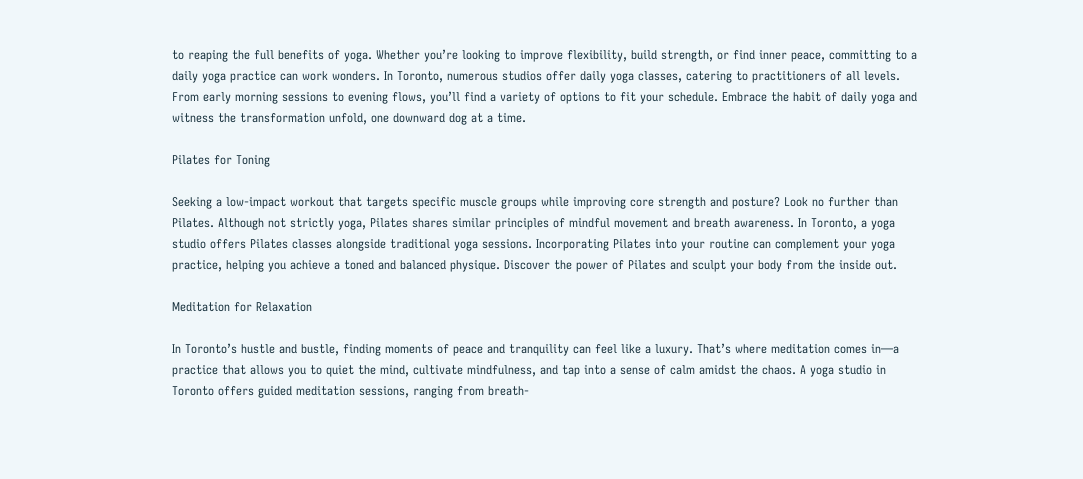to reaping the full benefits of yoga. Whether you’re looking to improve flexibility, build strength, or find inner peace, committing to a daily yoga practice can work wonders. In Toronto, numerous studios offer daily yoga classes, catering to practitioners of all levels. From early morning sessions to evening flows, you’ll find a variety of options to fit your schedule. Embrace the habit of daily yoga and witness the transformation unfold, one downward dog at a time.

Pilates for Toning

Seeking a low-impact workout that targets specific muscle groups while improving core strength and posture? Look no further than Pilates. Although not strictly yoga, Pilates shares similar principles of mindful movement and breath awareness. In Toronto, a yoga studio offers Pilates classes alongside traditional yoga sessions. Incorporating Pilates into your routine can complement your yoga practice, helping you achieve a toned and balanced physique. Discover the power of Pilates and sculpt your body from the inside out.

Meditation for Relaxation

In Toronto’s hustle and bustle, finding moments of peace and tranquility can feel like a luxury. That’s where meditation comes in—a practice that allows you to quiet the mind, cultivate mindfulness, and tap into a sense of calm amidst the chaos. A yoga studio in Toronto offers guided meditation sessions, ranging from breath-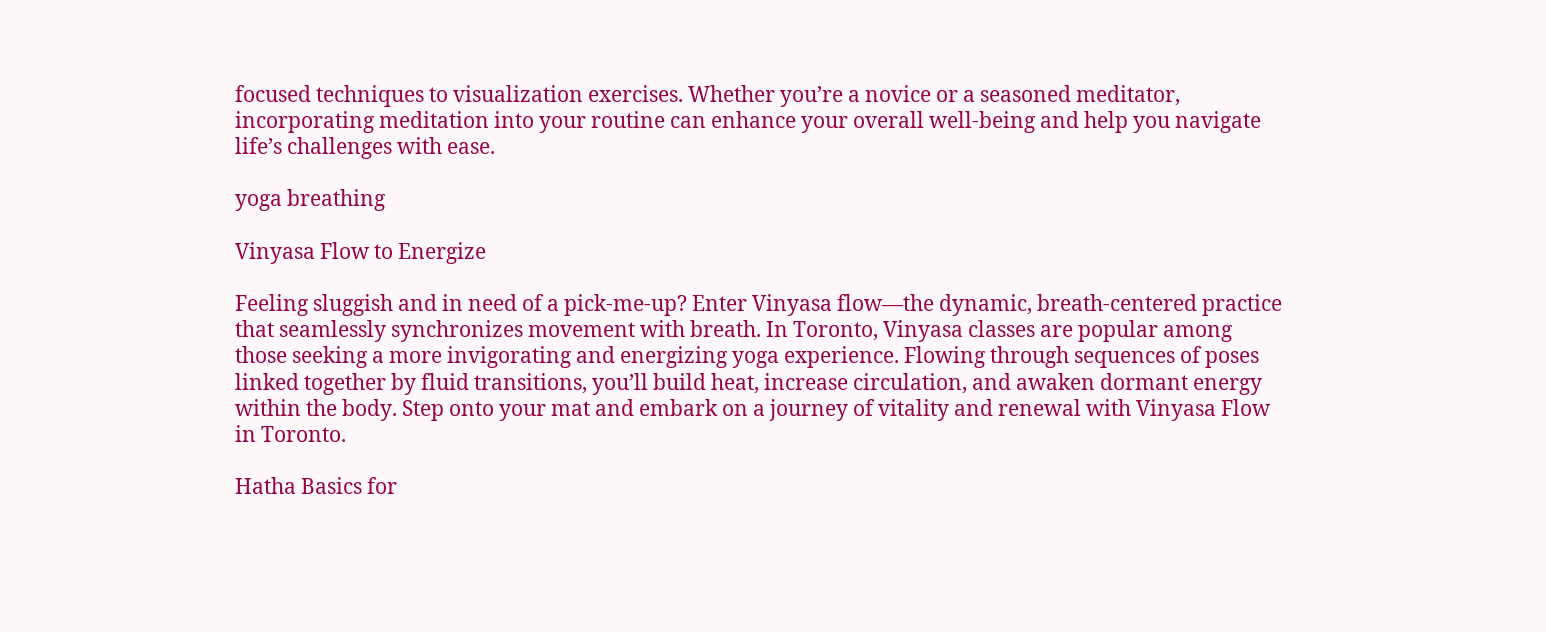focused techniques to visualization exercises. Whether you’re a novice or a seasoned meditator, incorporating meditation into your routine can enhance your overall well-being and help you navigate life’s challenges with ease.

yoga breathing

Vinyasa Flow to Energize

Feeling sluggish and in need of a pick-me-up? Enter Vinyasa flow—the dynamic, breath-centered practice that seamlessly synchronizes movement with breath. In Toronto, Vinyasa classes are popular among those seeking a more invigorating and energizing yoga experience. Flowing through sequences of poses linked together by fluid transitions, you’ll build heat, increase circulation, and awaken dormant energy within the body. Step onto your mat and embark on a journey of vitality and renewal with Vinyasa Flow in Toronto.

Hatha Basics for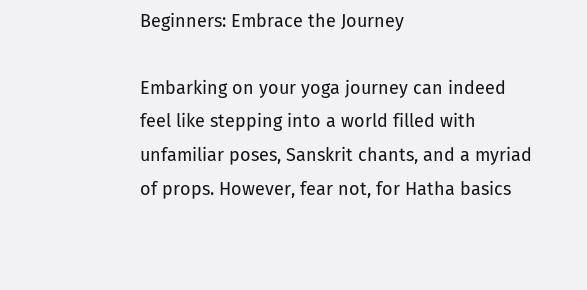Beginners: Embrace the Journey

Embarking on your yoga journey can indeed feel like stepping into a world filled with unfamiliar poses, Sanskrit chants, and a myriad of props. However, fear not, for Hatha basics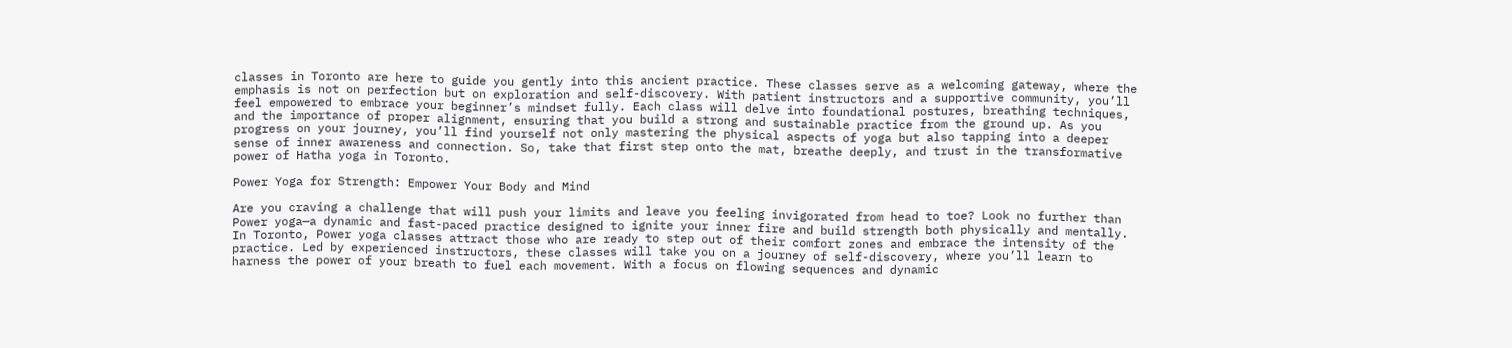classes in Toronto are here to guide you gently into this ancient practice. These classes serve as a welcoming gateway, where the emphasis is not on perfection but on exploration and self-discovery. With patient instructors and a supportive community, you’ll feel empowered to embrace your beginner’s mindset fully. Each class will delve into foundational postures, breathing techniques, and the importance of proper alignment, ensuring that you build a strong and sustainable practice from the ground up. As you progress on your journey, you’ll find yourself not only mastering the physical aspects of yoga but also tapping into a deeper sense of inner awareness and connection. So, take that first step onto the mat, breathe deeply, and trust in the transformative power of Hatha yoga in Toronto.

Power Yoga for Strength: Empower Your Body and Mind

Are you craving a challenge that will push your limits and leave you feeling invigorated from head to toe? Look no further than Power yoga—a dynamic and fast-paced practice designed to ignite your inner fire and build strength both physically and mentally. In Toronto, Power yoga classes attract those who are ready to step out of their comfort zones and embrace the intensity of the practice. Led by experienced instructors, these classes will take you on a journey of self-discovery, where you’ll learn to harness the power of your breath to fuel each movement. With a focus on flowing sequences and dynamic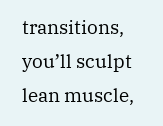transitions, you’ll sculpt lean muscle,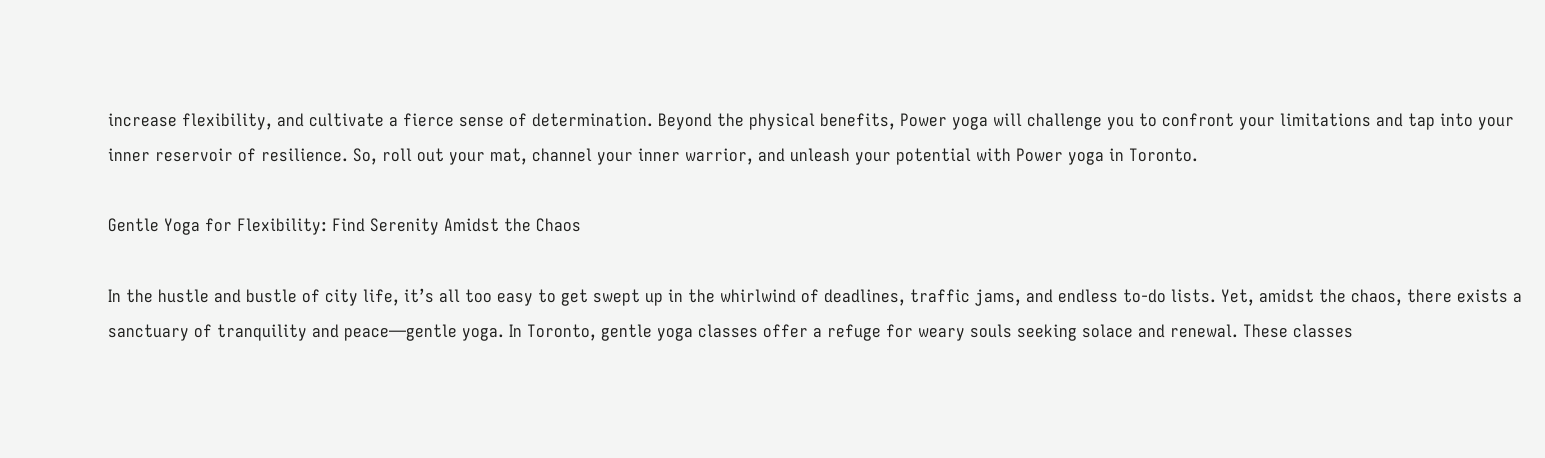increase flexibility, and cultivate a fierce sense of determination. Beyond the physical benefits, Power yoga will challenge you to confront your limitations and tap into your inner reservoir of resilience. So, roll out your mat, channel your inner warrior, and unleash your potential with Power yoga in Toronto.

Gentle Yoga for Flexibility: Find Serenity Amidst the Chaos

In the hustle and bustle of city life, it’s all too easy to get swept up in the whirlwind of deadlines, traffic jams, and endless to-do lists. Yet, amidst the chaos, there exists a sanctuary of tranquility and peace—gentle yoga. In Toronto, gentle yoga classes offer a refuge for weary souls seeking solace and renewal. These classes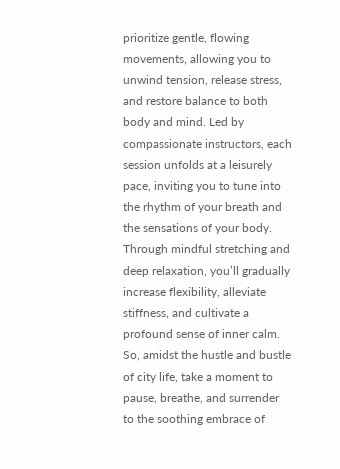prioritize gentle, flowing movements, allowing you to unwind tension, release stress, and restore balance to both body and mind. Led by compassionate instructors, each session unfolds at a leisurely pace, inviting you to tune into the rhythm of your breath and the sensations of your body. Through mindful stretching and deep relaxation, you’ll gradually increase flexibility, alleviate stiffness, and cultivate a profound sense of inner calm. So, amidst the hustle and bustle of city life, take a moment to pause, breathe, and surrender to the soothing embrace of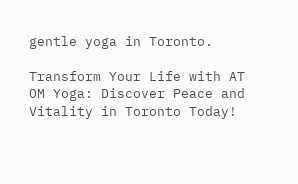gentle yoga in Toronto.

Transform Your Life with AT OM Yoga: Discover Peace and Vitality in Toronto Today!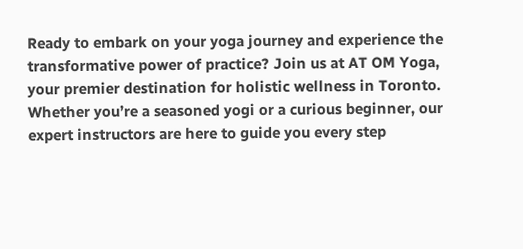Ready to embark on your yoga journey and experience the transformative power of practice? Join us at AT OM Yoga, your premier destination for holistic wellness in Toronto. Whether you’re a seasoned yogi or a curious beginner, our expert instructors are here to guide you every step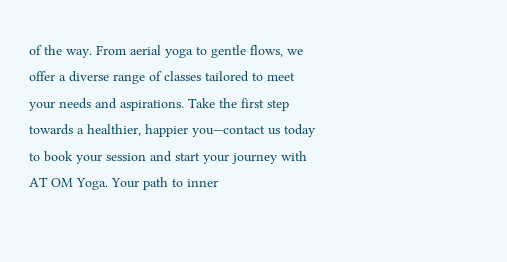of the way. From aerial yoga to gentle flows, we offer a diverse range of classes tailored to meet your needs and aspirations. Take the first step towards a healthier, happier you—contact us today to book your session and start your journey with AT OM Yoga. Your path to inner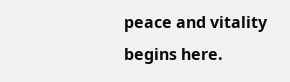peace and vitality begins here.